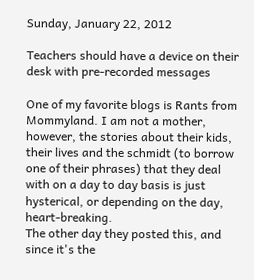Sunday, January 22, 2012

Teachers should have a device on their desk with pre-recorded messages

One of my favorite blogs is Rants from Mommyland. I am not a mother, however, the stories about their kids, their lives and the schmidt (to borrow one of their phrases) that they deal with on a day to day basis is just hysterical, or depending on the day, heart-breaking.
The other day they posted this, and since it's the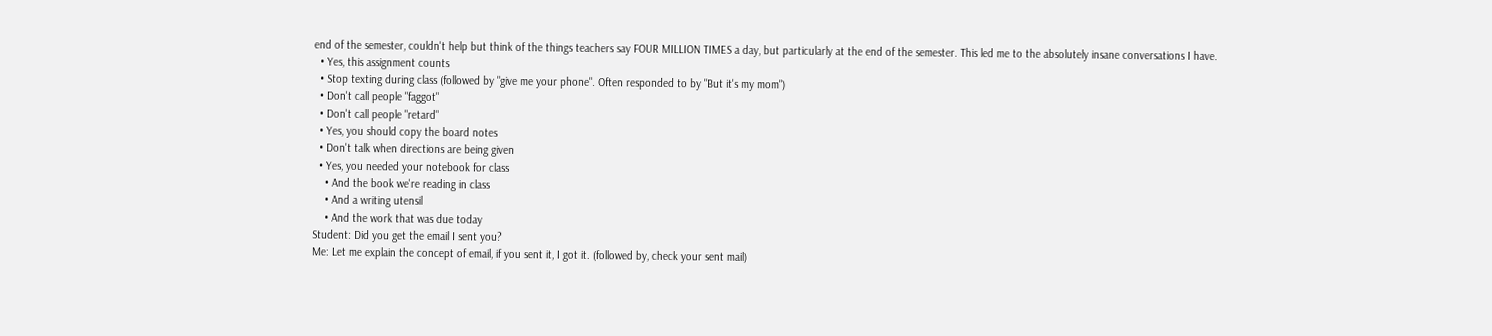end of the semester, couldn't help but think of the things teachers say FOUR MILLION TIMES a day, but particularly at the end of the semester. This led me to the absolutely insane conversations I have.
  • Yes, this assignment counts
  • Stop texting during class (followed by "give me your phone". Often responded to by "But it's my mom")
  • Don't call people "faggot"
  • Don't call people "retard"
  • Yes, you should copy the board notes
  • Don't talk when directions are being given
  • Yes, you needed your notebook for class
    • And the book we're reading in class
    • And a writing utensil
    • And the work that was due today
Student: Did you get the email I sent you?
Me: Let me explain the concept of email, if you sent it, I got it. (followed by, check your sent mail)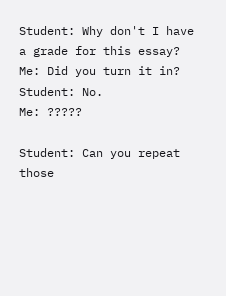Student: Why don't I have a grade for this essay?
Me: Did you turn it in?
Student: No.
Me: ?????

Student: Can you repeat those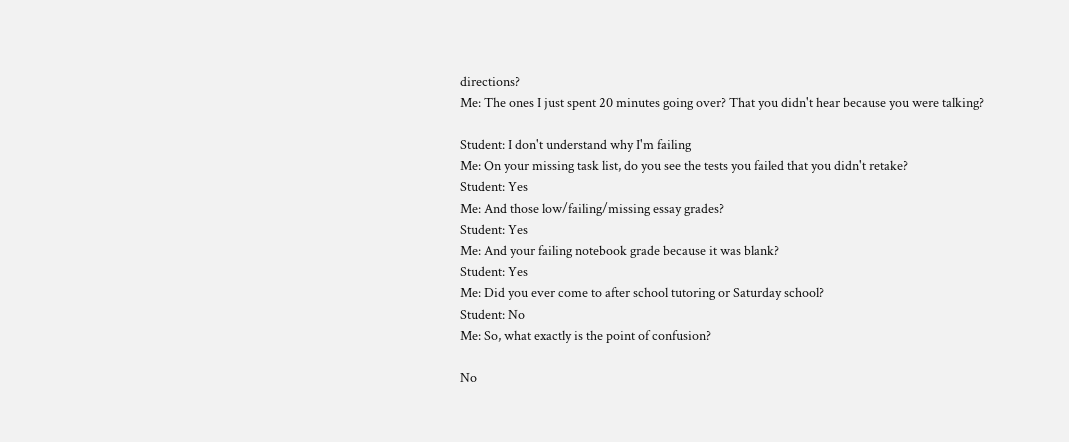directions?
Me: The ones I just spent 20 minutes going over? That you didn't hear because you were talking?

Student: I don't understand why I'm failing
Me: On your missing task list, do you see the tests you failed that you didn't retake?
Student: Yes
Me: And those low/failing/missing essay grades?
Student: Yes
Me: And your failing notebook grade because it was blank?
Student: Yes
Me: Did you ever come to after school tutoring or Saturday school?
Student: No
Me: So, what exactly is the point of confusion?

No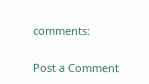comments:

Post a Comment